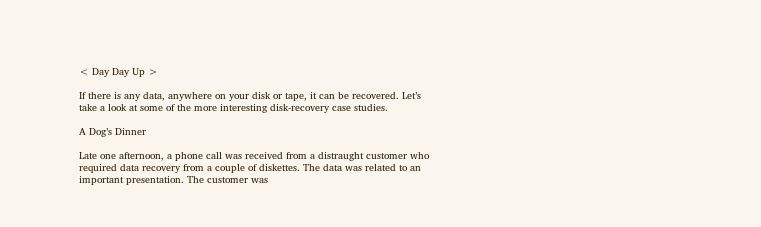< Day Day Up >

If there is any data, anywhere on your disk or tape, it can be recovered. Let’s take a look at some of the more interesting disk-recovery case studies.

A Dog’s Dinner

Late one afternoon, a phone call was received from a distraught customer who required data recovery from a couple of diskettes. The data was related to an important presentation. The customer was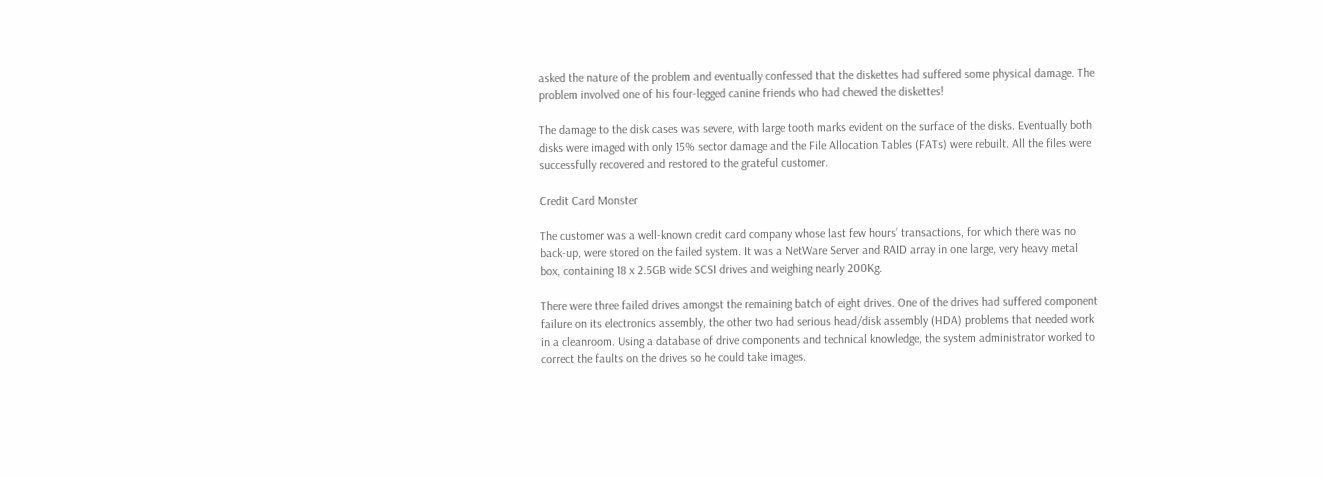asked the nature of the problem and eventually confessed that the diskettes had suffered some physical damage. The problem involved one of his four-legged canine friends who had chewed the diskettes!

The damage to the disk cases was severe, with large tooth marks evident on the surface of the disks. Eventually both disks were imaged with only 15% sector damage and the File Allocation Tables (FATs) were rebuilt. All the files were successfully recovered and restored to the grateful customer.

Credit Card Monster

The customer was a well-known credit card company whose last few hours’ transactions, for which there was no back-up, were stored on the failed system. It was a NetWare Server and RAID array in one large, very heavy metal box, containing 18 x 2.5GB wide SCSI drives and weighing nearly 200Kg.

There were three failed drives amongst the remaining batch of eight drives. One of the drives had suffered component failure on its electronics assembly, the other two had serious head/disk assembly (HDA) problems that needed work in a cleanroom. Using a database of drive components and technical knowledge, the system administrator worked to correct the faults on the drives so he could take images.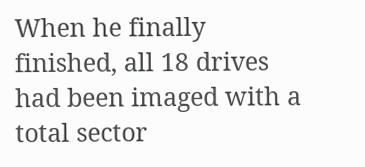When he finally finished, all 18 drives had been imaged with a total sector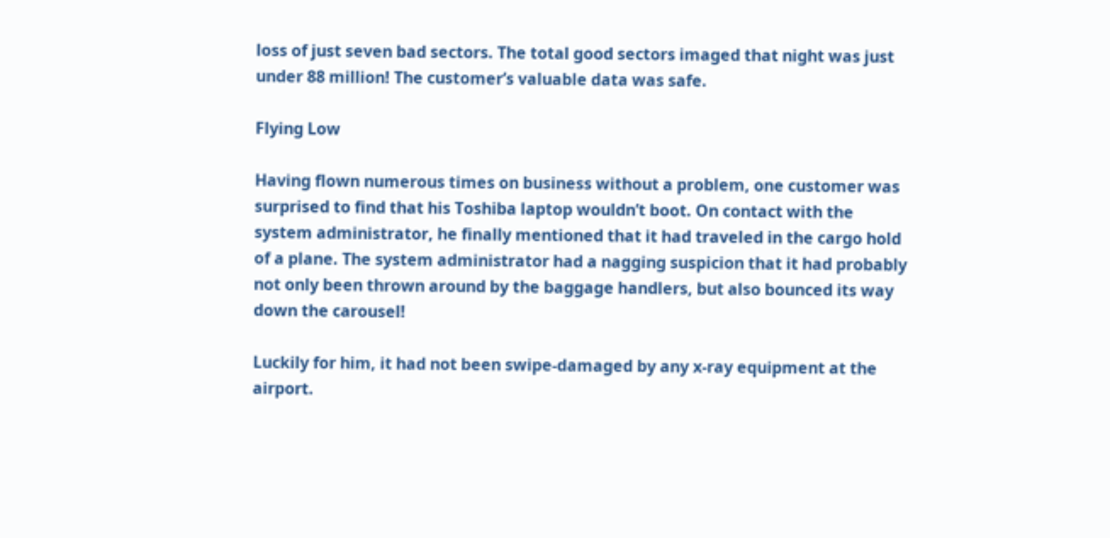loss of just seven bad sectors. The total good sectors imaged that night was just under 88 million! The customer’s valuable data was safe.

Flying Low

Having flown numerous times on business without a problem, one customer was surprised to find that his Toshiba laptop wouldn’t boot. On contact with the system administrator, he finally mentioned that it had traveled in the cargo hold of a plane. The system administrator had a nagging suspicion that it had probably not only been thrown around by the baggage handlers, but also bounced its way down the carousel!

Luckily for him, it had not been swipe-damaged by any x-ray equipment at the airport.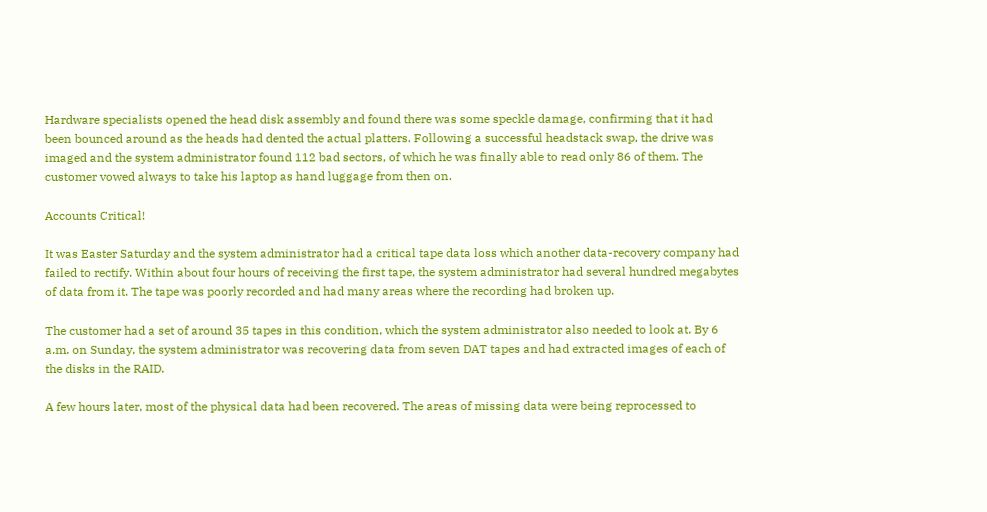Hardware specialists opened the head disk assembly and found there was some speckle damage, confirming that it had been bounced around as the heads had dented the actual platters. Following a successful headstack swap, the drive was imaged and the system administrator found 112 bad sectors, of which he was finally able to read only 86 of them. The customer vowed always to take his laptop as hand luggage from then on.

Accounts Critical!

It was Easter Saturday and the system administrator had a critical tape data loss which another data-recovery company had failed to rectify. Within about four hours of receiving the first tape, the system administrator had several hundred megabytes of data from it. The tape was poorly recorded and had many areas where the recording had broken up.

The customer had a set of around 35 tapes in this condition, which the system administrator also needed to look at. By 6 a.m. on Sunday, the system administrator was recovering data from seven DAT tapes and had extracted images of each of the disks in the RAID.

A few hours later, most of the physical data had been recovered. The areas of missing data were being reprocessed to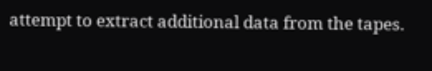attempt to extract additional data from the tapes.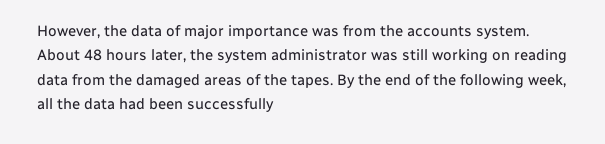However, the data of major importance was from the accounts system. About 48 hours later, the system administrator was still working on reading data from the damaged areas of the tapes. By the end of the following week, all the data had been successfully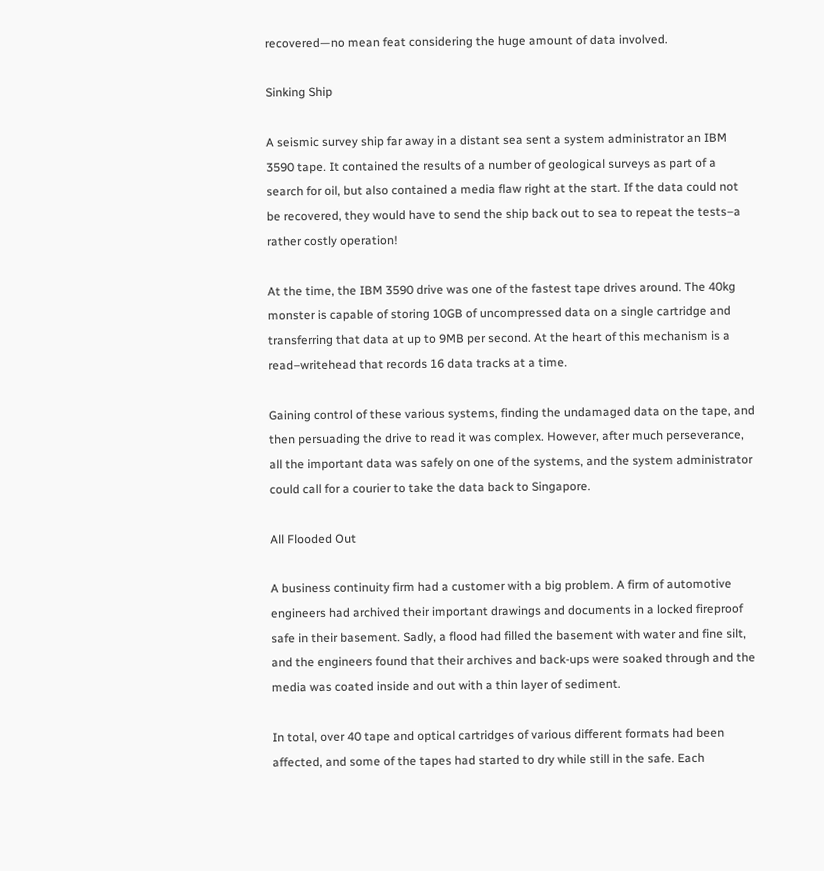recovered—no mean feat considering the huge amount of data involved.

Sinking Ship

A seismic survey ship far away in a distant sea sent a system administrator an IBM 3590 tape. It contained the results of a number of geological surveys as part of a search for oil, but also contained a media flaw right at the start. If the data could not be recovered, they would have to send the ship back out to sea to repeat the tests–a rather costly operation!

At the time, the IBM 3590 drive was one of the fastest tape drives around. The 40kg monster is capable of storing 10GB of uncompressed data on a single cartridge and transferring that data at up to 9MB per second. At the heart of this mechanism is a read–writehead that records 16 data tracks at a time.

Gaining control of these various systems, finding the undamaged data on the tape, and then persuading the drive to read it was complex. However, after much perseverance, all the important data was safely on one of the systems, and the system administrator could call for a courier to take the data back to Singapore.

All Flooded Out

A business continuity firm had a customer with a big problem. A firm of automotive engineers had archived their important drawings and documents in a locked fireproof safe in their basement. Sadly, a flood had filled the basement with water and fine silt, and the engineers found that their archives and back-ups were soaked through and the media was coated inside and out with a thin layer of sediment.

In total, over 40 tape and optical cartridges of various different formats had been affected, and some of the tapes had started to dry while still in the safe. Each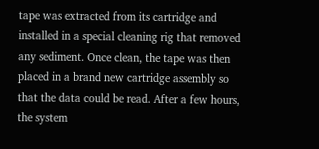tape was extracted from its cartridge and installed in a special cleaning rig that removed any sediment. Once clean, the tape was then placed in a brand new cartridge assembly so that the data could be read. After a few hours, the system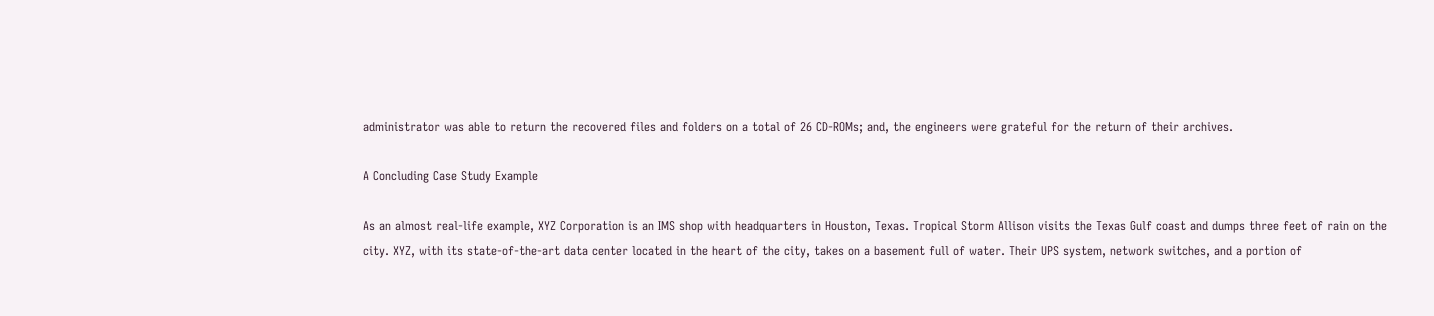administrator was able to return the recovered files and folders on a total of 26 CD-ROMs; and, the engineers were grateful for the return of their archives.

A Concluding Case Study Example

As an almost real-life example, XYZ Corporation is an IMS shop with headquarters in Houston, Texas. Tropical Storm Allison visits the Texas Gulf coast and dumps three feet of rain on the city. XYZ, with its state-of-the-art data center located in the heart of the city, takes on a basement full of water. Their UPS system, network switches, and a portion of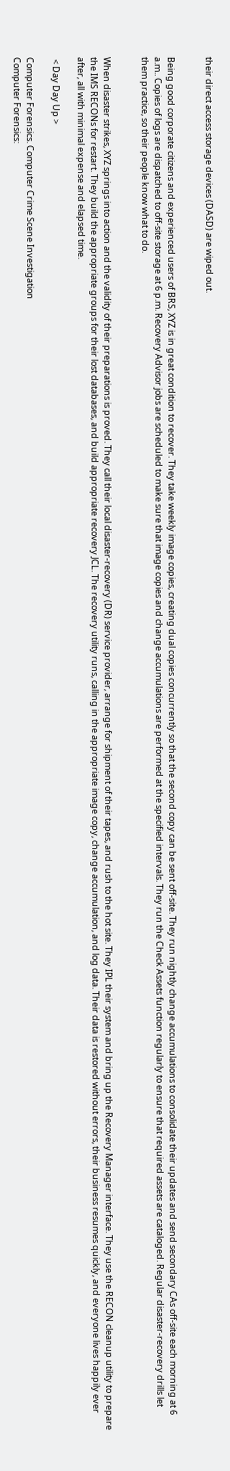their direct access storage devices (DASD) are wiped out.


Being good corporate citizens and experienced users of BRS, XYZ is in great condition to recover. They take weekly image copies, creating dual copies concurrently so that the second copy can be sent off-site. They run nightly change accumulations to consolidate their updates and send secondary CAs off-site each morning at 6 a.m.. Copies of logs are dispatched to off-site storage at 6 p.m. Recovery Advisor jobs are scheduled to make sure that image copies and change accumulations are performed at the specified intervals. They run the Check Assets function regularly to ensure that required assets are cataloged. Regular disaster-recovery drills let them practice, so their people know what to do.


When disaster strikes, XYZ springs into action and the validity of their preparations is proved. They call their local disaster-recovery (DR) service provider, arrange for shipment of their tapes, and rush to the hot site. They IPL their system and bring up the Recovery Manager interface. They use the RECON cleanup utility to prepare the IMS RECONs for restart. They build the appropriate groups for their lost databases, and build appropriate recovery JCL. The recovery utility runs, calling in the appropriate image copy, change accumulation, and log data. Their data is restored without errors, their business resumes quickly, and everyone lives happily ever after, all with minimal expense and elapsed time.

 < Day Day Up >

Computer Forensics. Computer Crime Scene Investigation
Computer Forensics: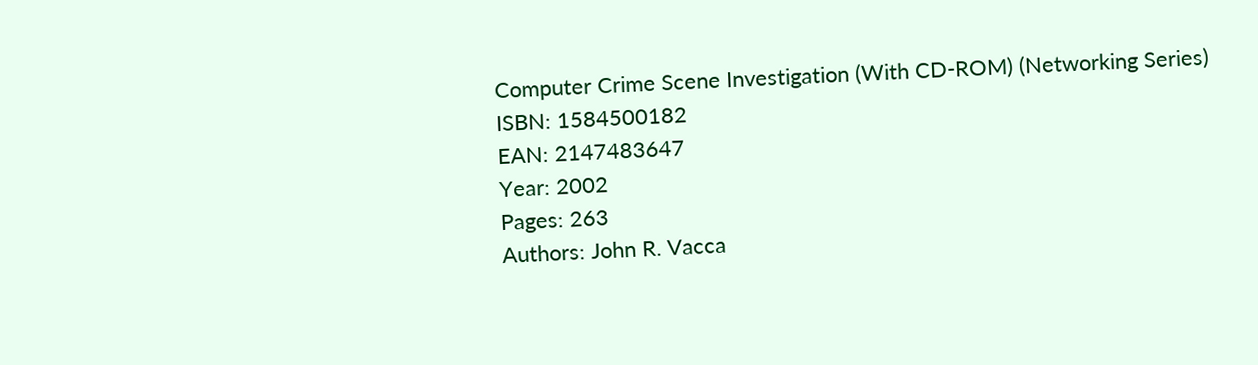Computer Crime Scene Investigation (With CD-ROM) (Networking Series)
ISBN: 1584500182
EAN: 2147483647
Year: 2002
Pages: 263
Authors: John R. Vacca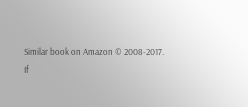Similar book on Amazon © 2008-2017.
If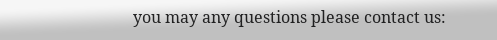you may any questions please contact us: